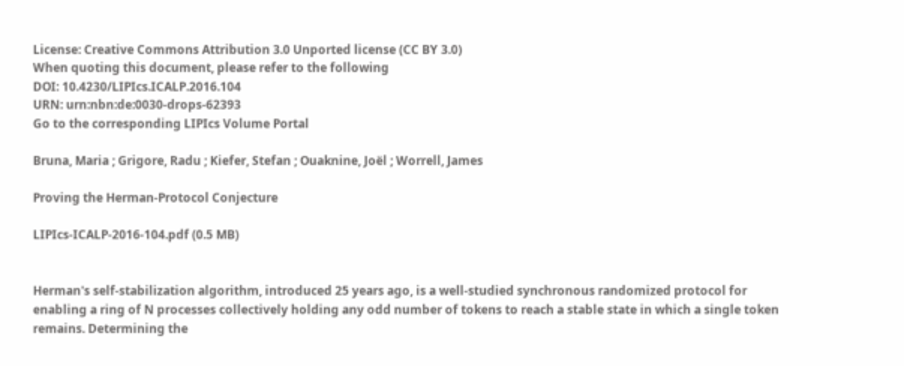License: Creative Commons Attribution 3.0 Unported license (CC BY 3.0)
When quoting this document, please refer to the following
DOI: 10.4230/LIPIcs.ICALP.2016.104
URN: urn:nbn:de:0030-drops-62393
Go to the corresponding LIPIcs Volume Portal

Bruna, Maria ; Grigore, Radu ; Kiefer, Stefan ; Ouaknine, Joël ; Worrell, James

Proving the Herman-Protocol Conjecture

LIPIcs-ICALP-2016-104.pdf (0.5 MB)


Herman's self-stabilization algorithm, introduced 25 years ago, is a well-studied synchronous randomized protocol for enabling a ring of N processes collectively holding any odd number of tokens to reach a stable state in which a single token remains. Determining the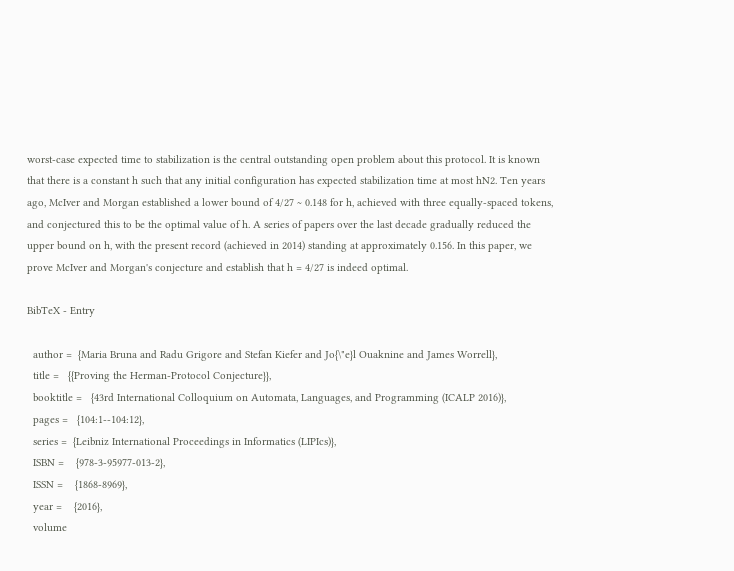worst-case expected time to stabilization is the central outstanding open problem about this protocol. It is known that there is a constant h such that any initial configuration has expected stabilization time at most hN2. Ten years ago, McIver and Morgan established a lower bound of 4/27 ~ 0.148 for h, achieved with three equally-spaced tokens, and conjectured this to be the optimal value of h. A series of papers over the last decade gradually reduced the upper bound on h, with the present record (achieved in 2014) standing at approximately 0.156. In this paper, we prove McIver and Morgan's conjecture and establish that h = 4/27 is indeed optimal.

BibTeX - Entry

  author =  {Maria Bruna and Radu Grigore and Stefan Kiefer and Jo{\"e}l Ouaknine and James Worrell},
  title =   {{Proving the Herman-Protocol Conjecture}},
  booktitle =   {43rd International Colloquium on Automata, Languages, and Programming (ICALP 2016)},
  pages =   {104:1--104:12},
  series =  {Leibniz International Proceedings in Informatics (LIPIcs)},
  ISBN =    {978-3-95977-013-2},
  ISSN =    {1868-8969},
  year =    {2016},
  volume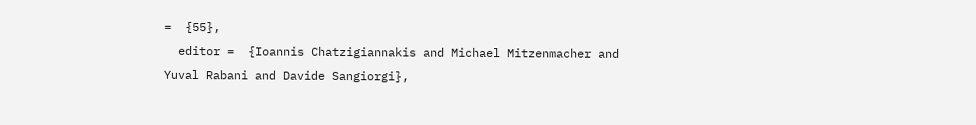=  {55},
  editor =  {Ioannis Chatzigiannakis and Michael Mitzenmacher and Yuval Rabani and Davide Sangiorgi},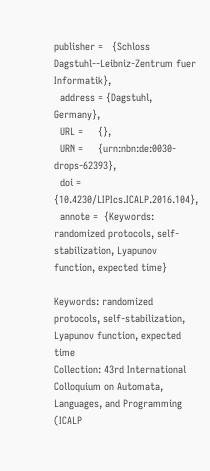publisher =   {Schloss Dagstuhl--Leibniz-Zentrum fuer Informatik},
  address = {Dagstuhl, Germany},
  URL =     {},
  URN =     {urn:nbn:de:0030-drops-62393},
  doi =     {10.4230/LIPIcs.ICALP.2016.104},
  annote =  {Keywords: randomized protocols, self-stabilization, Lyapunov function, expected time}

Keywords: randomized protocols, self-stabilization, Lyapunov function, expected time
Collection: 43rd International Colloquium on Automata, Languages, and Programming (ICALP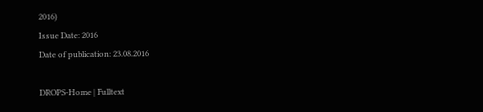2016)
Issue Date: 2016
Date of publication: 23.08.2016

DROPS-Home | Fulltext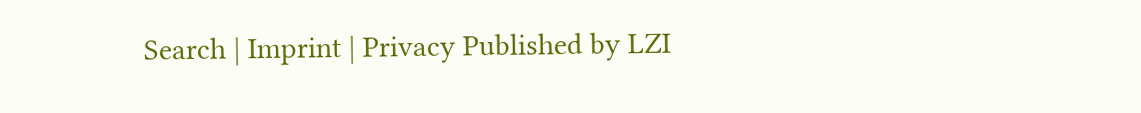Search | Imprint | Privacy Published by LZI